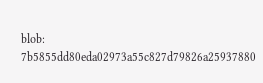blob: 7b5855dd80eda02973a55c827d79826a25937880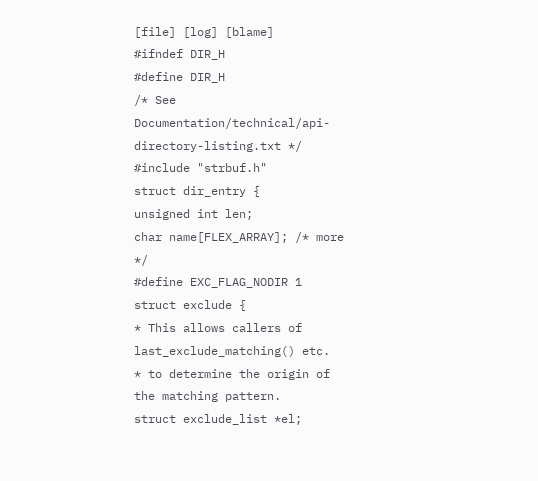[file] [log] [blame]
#ifndef DIR_H
#define DIR_H
/* See Documentation/technical/api-directory-listing.txt */
#include "strbuf.h"
struct dir_entry {
unsigned int len;
char name[FLEX_ARRAY]; /* more */
#define EXC_FLAG_NODIR 1
struct exclude {
* This allows callers of last_exclude_matching() etc.
* to determine the origin of the matching pattern.
struct exclude_list *el;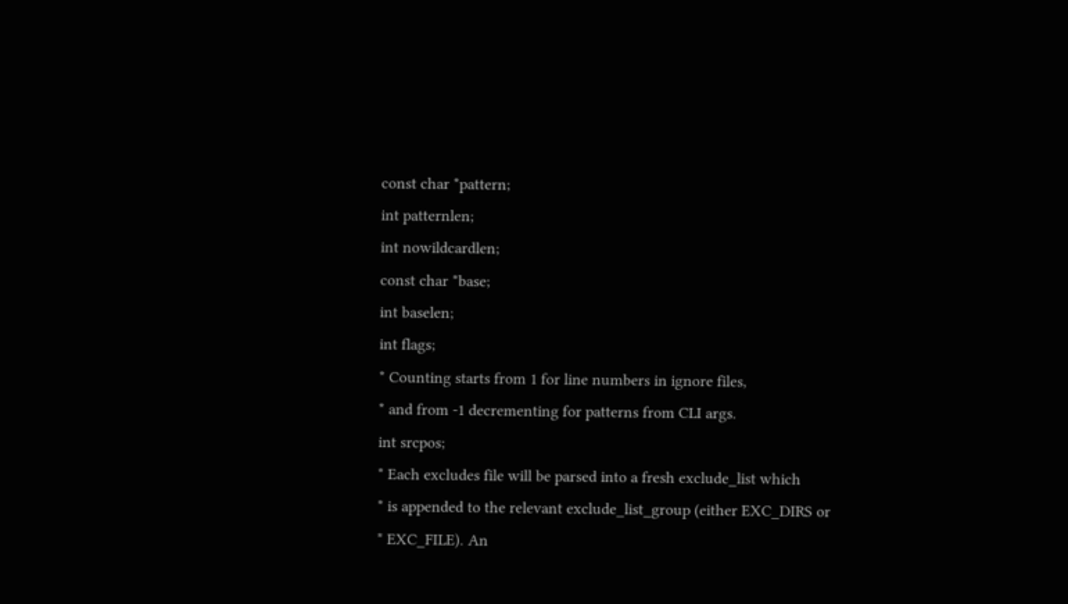const char *pattern;
int patternlen;
int nowildcardlen;
const char *base;
int baselen;
int flags;
* Counting starts from 1 for line numbers in ignore files,
* and from -1 decrementing for patterns from CLI args.
int srcpos;
* Each excludes file will be parsed into a fresh exclude_list which
* is appended to the relevant exclude_list_group (either EXC_DIRS or
* EXC_FILE). An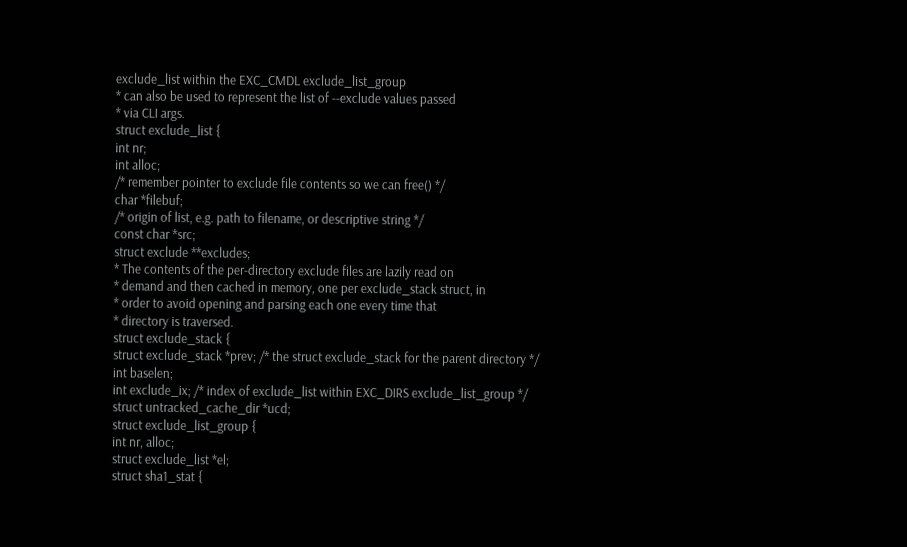exclude_list within the EXC_CMDL exclude_list_group
* can also be used to represent the list of --exclude values passed
* via CLI args.
struct exclude_list {
int nr;
int alloc;
/* remember pointer to exclude file contents so we can free() */
char *filebuf;
/* origin of list, e.g. path to filename, or descriptive string */
const char *src;
struct exclude **excludes;
* The contents of the per-directory exclude files are lazily read on
* demand and then cached in memory, one per exclude_stack struct, in
* order to avoid opening and parsing each one every time that
* directory is traversed.
struct exclude_stack {
struct exclude_stack *prev; /* the struct exclude_stack for the parent directory */
int baselen;
int exclude_ix; /* index of exclude_list within EXC_DIRS exclude_list_group */
struct untracked_cache_dir *ucd;
struct exclude_list_group {
int nr, alloc;
struct exclude_list *el;
struct sha1_stat {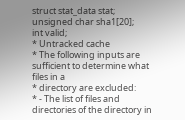struct stat_data stat;
unsigned char sha1[20];
int valid;
* Untracked cache
* The following inputs are sufficient to determine what files in a
* directory are excluded:
* - The list of files and directories of the directory in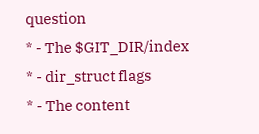question
* - The $GIT_DIR/index
* - dir_struct flags
* - The content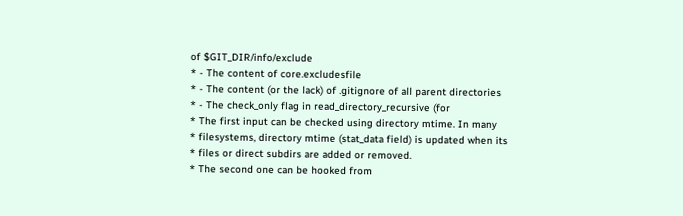of $GIT_DIR/info/exclude
* - The content of core.excludesfile
* - The content (or the lack) of .gitignore of all parent directories
* - The check_only flag in read_directory_recursive (for
* The first input can be checked using directory mtime. In many
* filesystems, directory mtime (stat_data field) is updated when its
* files or direct subdirs are added or removed.
* The second one can be hooked from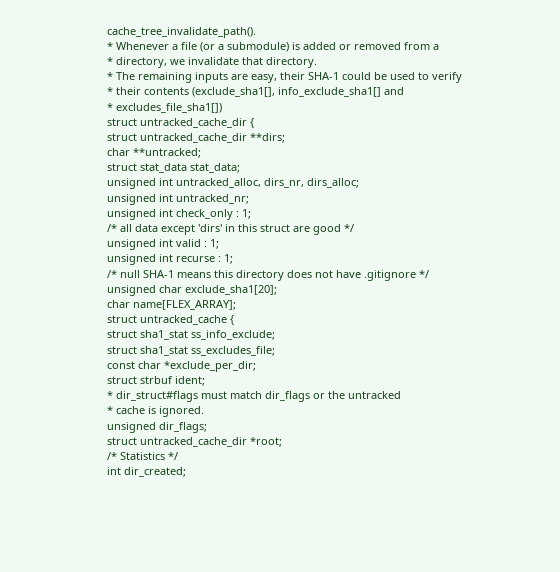cache_tree_invalidate_path().
* Whenever a file (or a submodule) is added or removed from a
* directory, we invalidate that directory.
* The remaining inputs are easy, their SHA-1 could be used to verify
* their contents (exclude_sha1[], info_exclude_sha1[] and
* excludes_file_sha1[])
struct untracked_cache_dir {
struct untracked_cache_dir **dirs;
char **untracked;
struct stat_data stat_data;
unsigned int untracked_alloc, dirs_nr, dirs_alloc;
unsigned int untracked_nr;
unsigned int check_only : 1;
/* all data except 'dirs' in this struct are good */
unsigned int valid : 1;
unsigned int recurse : 1;
/* null SHA-1 means this directory does not have .gitignore */
unsigned char exclude_sha1[20];
char name[FLEX_ARRAY];
struct untracked_cache {
struct sha1_stat ss_info_exclude;
struct sha1_stat ss_excludes_file;
const char *exclude_per_dir;
struct strbuf ident;
* dir_struct#flags must match dir_flags or the untracked
* cache is ignored.
unsigned dir_flags;
struct untracked_cache_dir *root;
/* Statistics */
int dir_created;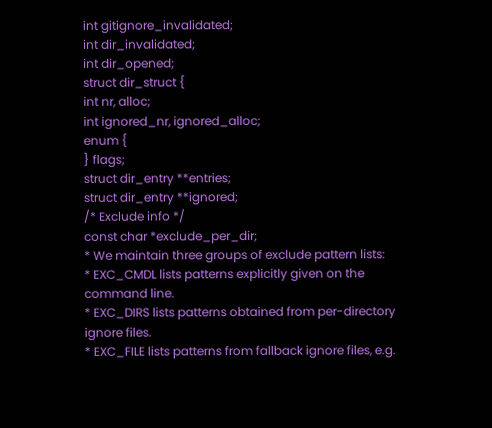int gitignore_invalidated;
int dir_invalidated;
int dir_opened;
struct dir_struct {
int nr, alloc;
int ignored_nr, ignored_alloc;
enum {
} flags;
struct dir_entry **entries;
struct dir_entry **ignored;
/* Exclude info */
const char *exclude_per_dir;
* We maintain three groups of exclude pattern lists:
* EXC_CMDL lists patterns explicitly given on the command line.
* EXC_DIRS lists patterns obtained from per-directory ignore files.
* EXC_FILE lists patterns from fallback ignore files, e.g.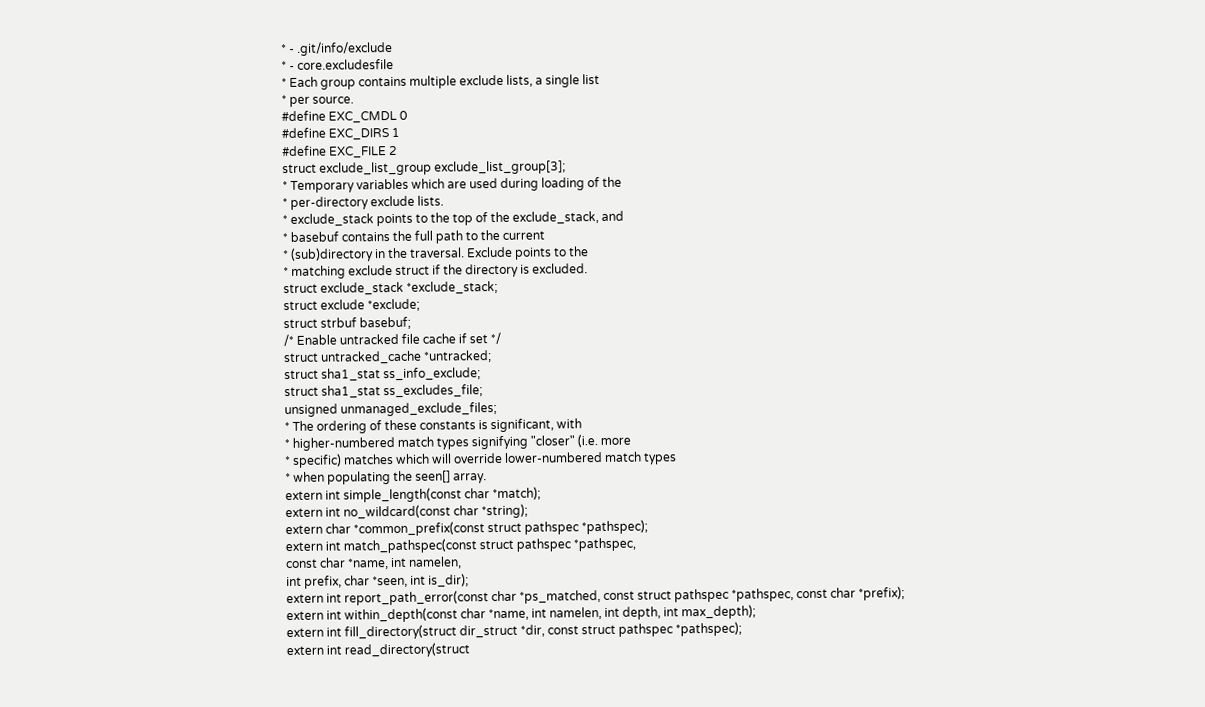* - .git/info/exclude
* - core.excludesfile
* Each group contains multiple exclude lists, a single list
* per source.
#define EXC_CMDL 0
#define EXC_DIRS 1
#define EXC_FILE 2
struct exclude_list_group exclude_list_group[3];
* Temporary variables which are used during loading of the
* per-directory exclude lists.
* exclude_stack points to the top of the exclude_stack, and
* basebuf contains the full path to the current
* (sub)directory in the traversal. Exclude points to the
* matching exclude struct if the directory is excluded.
struct exclude_stack *exclude_stack;
struct exclude *exclude;
struct strbuf basebuf;
/* Enable untracked file cache if set */
struct untracked_cache *untracked;
struct sha1_stat ss_info_exclude;
struct sha1_stat ss_excludes_file;
unsigned unmanaged_exclude_files;
* The ordering of these constants is significant, with
* higher-numbered match types signifying "closer" (i.e. more
* specific) matches which will override lower-numbered match types
* when populating the seen[] array.
extern int simple_length(const char *match);
extern int no_wildcard(const char *string);
extern char *common_prefix(const struct pathspec *pathspec);
extern int match_pathspec(const struct pathspec *pathspec,
const char *name, int namelen,
int prefix, char *seen, int is_dir);
extern int report_path_error(const char *ps_matched, const struct pathspec *pathspec, const char *prefix);
extern int within_depth(const char *name, int namelen, int depth, int max_depth);
extern int fill_directory(struct dir_struct *dir, const struct pathspec *pathspec);
extern int read_directory(struct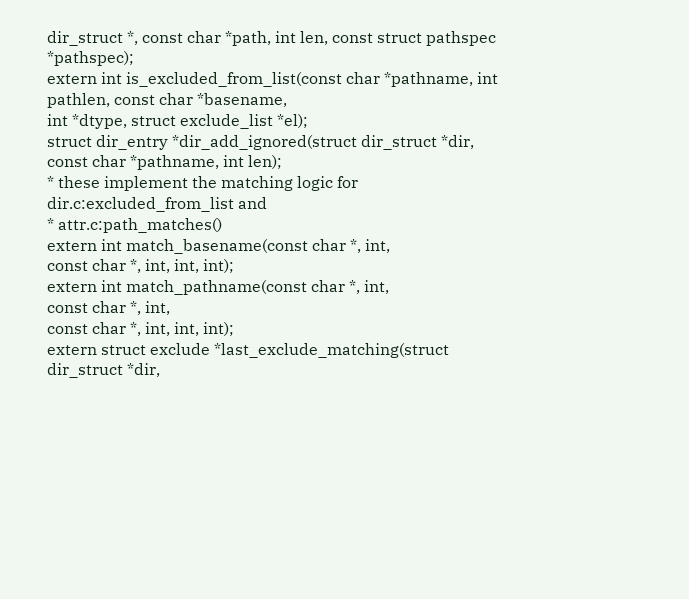dir_struct *, const char *path, int len, const struct pathspec *pathspec);
extern int is_excluded_from_list(const char *pathname, int pathlen, const char *basename,
int *dtype, struct exclude_list *el);
struct dir_entry *dir_add_ignored(struct dir_struct *dir, const char *pathname, int len);
* these implement the matching logic for dir.c:excluded_from_list and
* attr.c:path_matches()
extern int match_basename(const char *, int,
const char *, int, int, int);
extern int match_pathname(const char *, int,
const char *, int,
const char *, int, int, int);
extern struct exclude *last_exclude_matching(struct dir_struct *dir,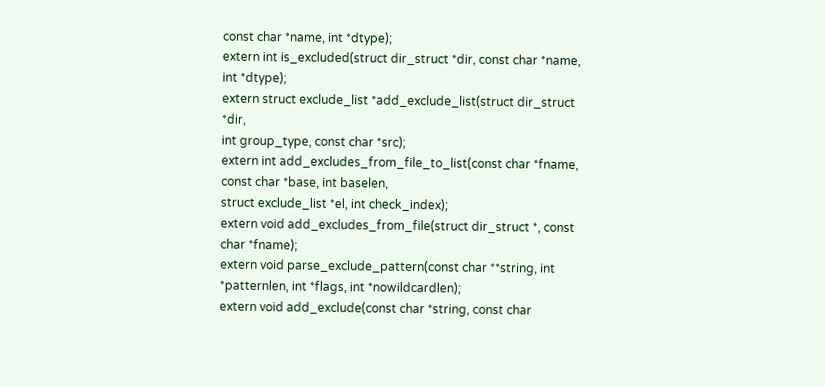const char *name, int *dtype);
extern int is_excluded(struct dir_struct *dir, const char *name, int *dtype);
extern struct exclude_list *add_exclude_list(struct dir_struct *dir,
int group_type, const char *src);
extern int add_excludes_from_file_to_list(const char *fname, const char *base, int baselen,
struct exclude_list *el, int check_index);
extern void add_excludes_from_file(struct dir_struct *, const char *fname);
extern void parse_exclude_pattern(const char **string, int *patternlen, int *flags, int *nowildcardlen);
extern void add_exclude(const char *string, const char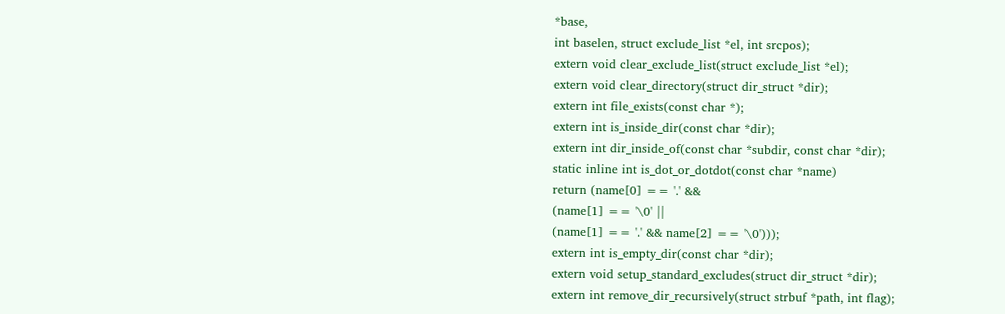*base,
int baselen, struct exclude_list *el, int srcpos);
extern void clear_exclude_list(struct exclude_list *el);
extern void clear_directory(struct dir_struct *dir);
extern int file_exists(const char *);
extern int is_inside_dir(const char *dir);
extern int dir_inside_of(const char *subdir, const char *dir);
static inline int is_dot_or_dotdot(const char *name)
return (name[0] == '.' &&
(name[1] == '\0' ||
(name[1] == '.' && name[2] == '\0')));
extern int is_empty_dir(const char *dir);
extern void setup_standard_excludes(struct dir_struct *dir);
extern int remove_dir_recursively(struct strbuf *path, int flag);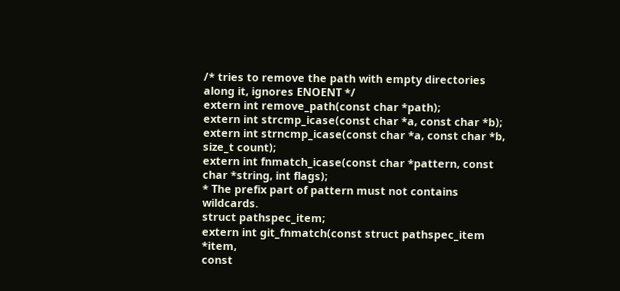/* tries to remove the path with empty directories along it, ignores ENOENT */
extern int remove_path(const char *path);
extern int strcmp_icase(const char *a, const char *b);
extern int strncmp_icase(const char *a, const char *b, size_t count);
extern int fnmatch_icase(const char *pattern, const char *string, int flags);
* The prefix part of pattern must not contains wildcards.
struct pathspec_item;
extern int git_fnmatch(const struct pathspec_item *item,
const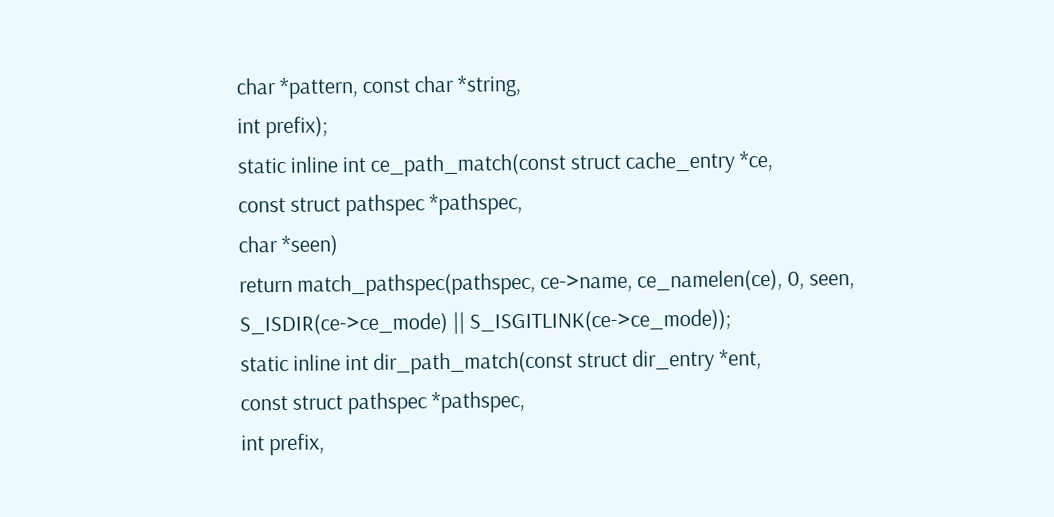char *pattern, const char *string,
int prefix);
static inline int ce_path_match(const struct cache_entry *ce,
const struct pathspec *pathspec,
char *seen)
return match_pathspec(pathspec, ce->name, ce_namelen(ce), 0, seen,
S_ISDIR(ce->ce_mode) || S_ISGITLINK(ce->ce_mode));
static inline int dir_path_match(const struct dir_entry *ent,
const struct pathspec *pathspec,
int prefix,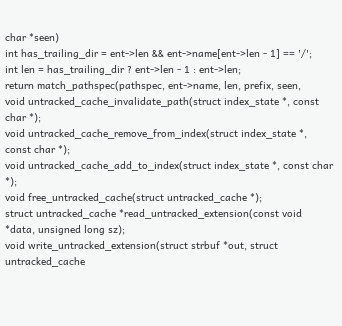char *seen)
int has_trailing_dir = ent->len && ent->name[ent->len - 1] == '/';
int len = has_trailing_dir ? ent->len - 1 : ent->len;
return match_pathspec(pathspec, ent->name, len, prefix, seen,
void untracked_cache_invalidate_path(struct index_state *, const char *);
void untracked_cache_remove_from_index(struct index_state *, const char *);
void untracked_cache_add_to_index(struct index_state *, const char *);
void free_untracked_cache(struct untracked_cache *);
struct untracked_cache *read_untracked_extension(const void *data, unsigned long sz);
void write_untracked_extension(struct strbuf *out, struct untracked_cache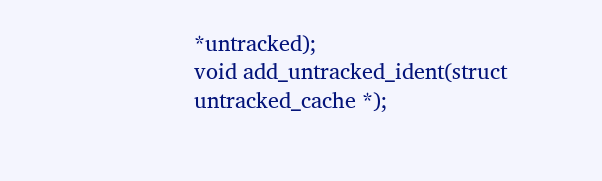*untracked);
void add_untracked_ident(struct untracked_cache *);